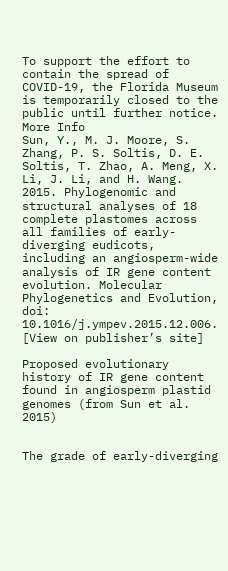To support the effort to contain the spread of COVID-19, the Florida Museum is temporarily closed to the public until further notice. More Info
Sun, Y., M. J. Moore, S. Zhang, P. S. Soltis, D. E. Soltis, T. Zhao, A. Meng, X. Li, J. Li, and H. Wang. 2015. Phylogenomic and structural analyses of 18 complete plastomes across all families of early-diverging eudicots, including an angiosperm-wide analysis of IR gene content evolution. Molecular Phylogenetics and Evolution, doi: 10.1016/j.ympev.2015.12.006. [View on publisher’s site]

Proposed evolutionary history of IR gene content found in angiosperm plastid genomes (from Sun et al. 2015)


The grade of early-diverging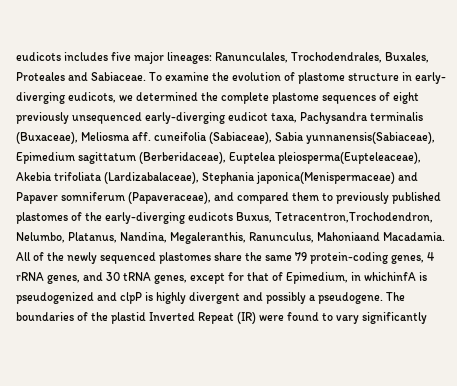eudicots includes five major lineages: Ranunculales, Trochodendrales, Buxales, Proteales and Sabiaceae. To examine the evolution of plastome structure in early-diverging eudicots, we determined the complete plastome sequences of eight previously unsequenced early-diverging eudicot taxa, Pachysandra terminalis (Buxaceae), Meliosma aff. cuneifolia (Sabiaceae), Sabia yunnanensis(Sabiaceae), Epimedium sagittatum (Berberidaceae), Euptelea pleiosperma(Eupteleaceae), Akebia trifoliata (Lardizabalaceae), Stephania japonica(Menispermaceae) and Papaver somniferum (Papaveraceae), and compared them to previously published plastomes of the early-diverging eudicots Buxus, Tetracentron,Trochodendron, Nelumbo, Platanus, Nandina, Megaleranthis, Ranunculus, Mahoniaand Macadamia. All of the newly sequenced plastomes share the same 79 protein-coding genes, 4 rRNA genes, and 30 tRNA genes, except for that of Epimedium, in whichinfA is pseudogenized and clpP is highly divergent and possibly a pseudogene. The boundaries of the plastid Inverted Repeat (IR) were found to vary significantly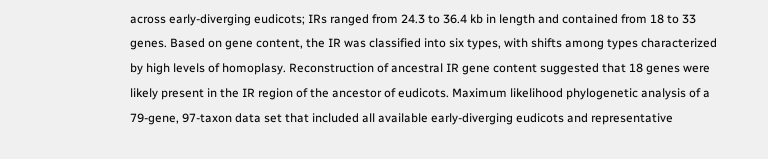across early-diverging eudicots; IRs ranged from 24.3 to 36.4 kb in length and contained from 18 to 33 genes. Based on gene content, the IR was classified into six types, with shifts among types characterized by high levels of homoplasy. Reconstruction of ancestral IR gene content suggested that 18 genes were likely present in the IR region of the ancestor of eudicots. Maximum likelihood phylogenetic analysis of a 79-gene, 97-taxon data set that included all available early-diverging eudicots and representative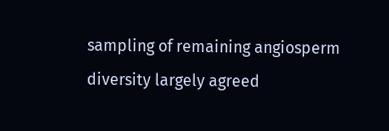sampling of remaining angiosperm diversity largely agreed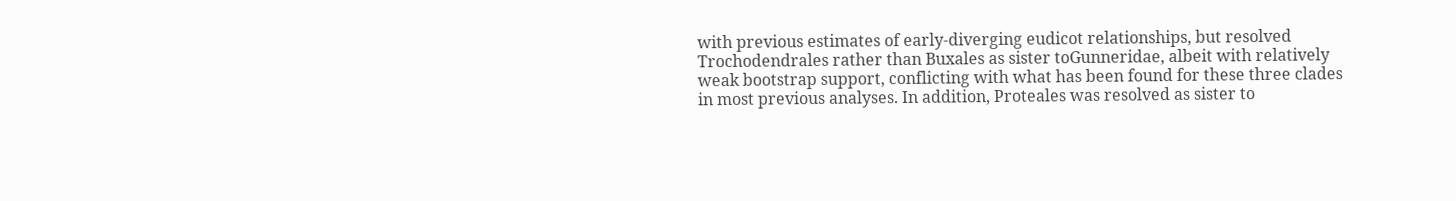with previous estimates of early-diverging eudicot relationships, but resolved Trochodendrales rather than Buxales as sister toGunneridae, albeit with relatively weak bootstrap support, conflicting with what has been found for these three clades in most previous analyses. In addition, Proteales was resolved as sister to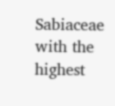Sabiaceae with the highest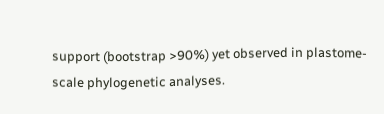support (bootstrap >90%) yet observed in plastome-scale phylogenetic analyses.